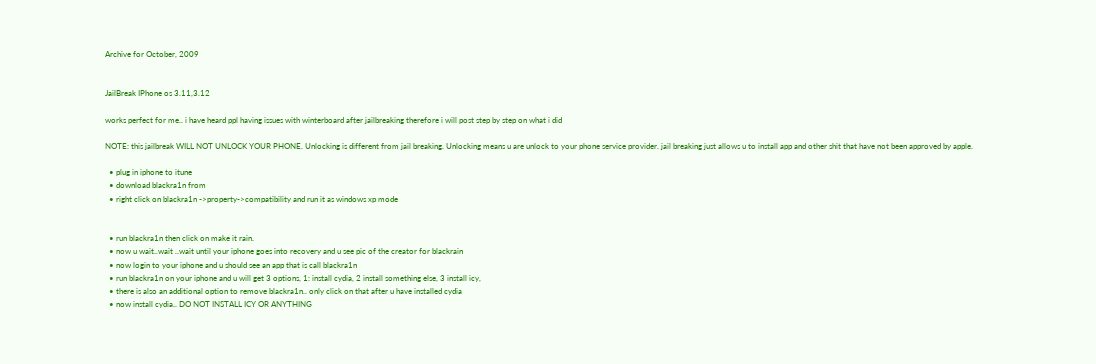Archive for October, 2009


JailBreak IPhone os 3.11,3.12

works perfect for me.. i have heard ppl having issues with winterboard after jailbreaking therefore i will post step by step on what i did

NOTE: this jailbreak WILL NOT UNLOCK YOUR PHONE. Unlocking is different from jail breaking. Unlocking means u are unlock to your phone service provider. jail breaking just allows u to install app and other shit that have not been approved by apple.

  • plug in iphone to itune
  • download blackra1n from
  • right click on blackra1n ->property->compatibility and run it as windows xp mode


  • run blackra1n then click on make it rain.
  • now u wait..wait ..wait until your iphone goes into recovery and u see pic of the creator for blackrain
  • now login to your iphone and u should see an app that is call blackra1n
  • run blackra1n on your iphone and u will get 3 options, 1: install cydia, 2 install something else, 3 install icy,
  • there is also an additional option to remove blackra1n.. only click on that after u have installed cydia
  • now install cydia.. DO NOT INSTALL ICY OR ANYTHING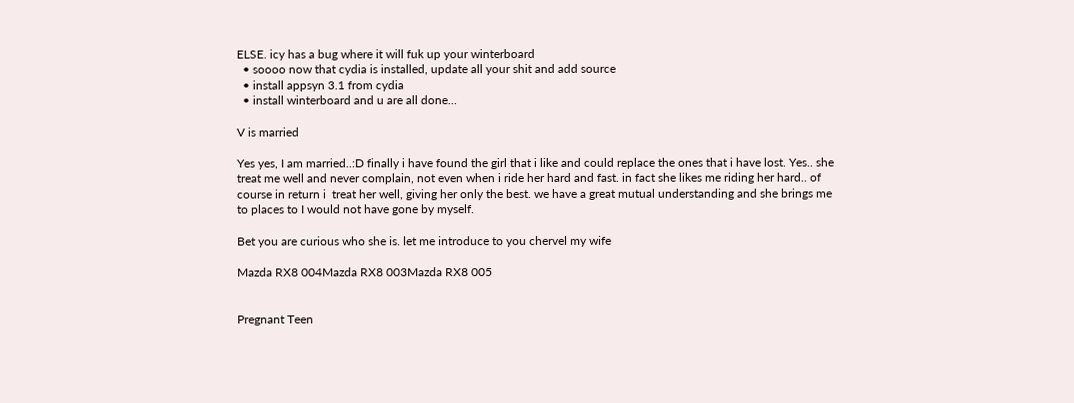ELSE. icy has a bug where it will fuk up your winterboard
  • soooo now that cydia is installed, update all your shit and add source
  • install appsyn 3.1 from cydia
  • install winterboard and u are all done…

V is married

Yes yes, I am married..:D finally i have found the girl that i like and could replace the ones that i have lost. Yes.. she treat me well and never complain, not even when i ride her hard and fast. in fact she likes me riding her hard.. of course in return i  treat her well, giving her only the best. we have a great mutual understanding and she brings me to places to I would not have gone by myself.

Bet you are curious who she is. let me introduce to you chervel my wife

Mazda RX8 004Mazda RX8 003Mazda RX8 005


Pregnant Teen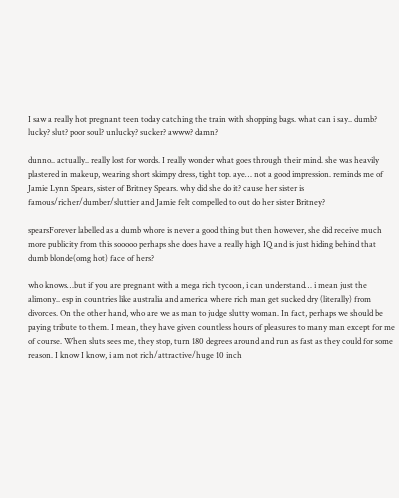I saw a really hot pregnant teen today catching the train with shopping bags. what can i say.. dumb? lucky? slut? poor soul? unlucky? sucker? awww? damn?

dunno.. actually.. really lost for words. I really wonder what goes through their mind. she was heavily plastered in makeup, wearing short skimpy dress, tight top. aye… not a good impression. reminds me of Jamie Lynn Spears, sister of Britney Spears. why did she do it? cause her sister is famous/richer/dumber/sluttier and Jamie felt compelled to out do her sister Britney?

spearsForever labelled as a dumb whore is never a good thing but then however, she did receive much more publicity from this sooooo perhaps she does have a really high IQ and is just hiding behind that dumb blonde(omg hot) face of hers?

who knows…but if you are pregnant with a mega rich tycoon, i can understand… i mean just the alimony.. esp in countries like australia and america where rich man get sucked dry (literally) from divorces. On the other hand, who are we as man to judge slutty woman. In fact, perhaps we should be paying tribute to them. I mean, they have given countless hours of pleasures to many man except for me of course. When sluts sees me, they stop, turn 180 degrees around and run as fast as they could for some reason. I know I know, i am not rich/attractive/huge 10 inch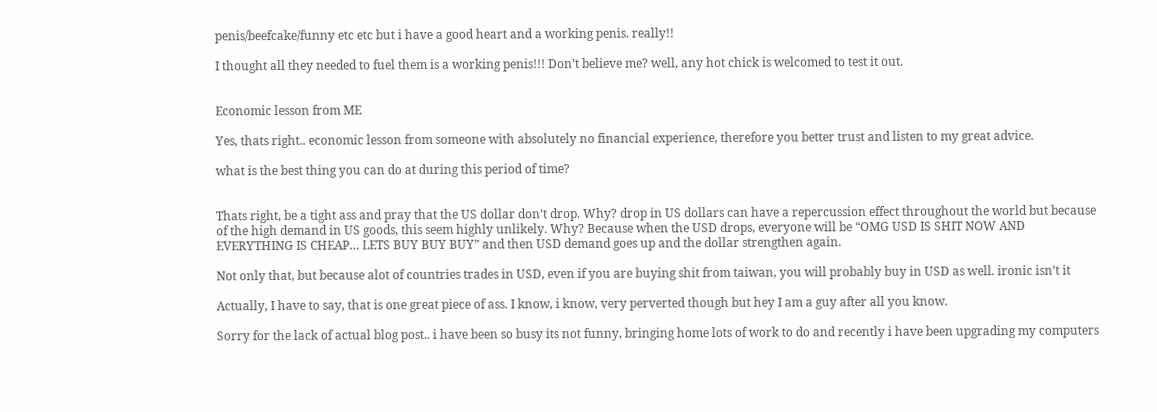penis/beefcake/funny etc etc but i have a good heart and a working penis. really!!

I thought all they needed to fuel them is a working penis!!! Don’t believe me? well, any hot chick is welcomed to test it out.


Economic lesson from ME

Yes, thats right.. economic lesson from someone with absolutely no financial experience, therefore you better trust and listen to my great advice.

what is the best thing you can do at during this period of time?


Thats right, be a tight ass and pray that the US dollar don’t drop. Why? drop in US dollars can have a repercussion effect throughout the world but because of the high demand in US goods, this seem highly unlikely. Why? Because when the USD drops, everyone will be “OMG USD IS SHIT NOW AND EVERYTHING IS CHEAP… LETS BUY BUY BUY” and then USD demand goes up and the dollar strengthen again.

Not only that, but because alot of countries trades in USD, even if you are buying shit from taiwan, you will probably buy in USD as well. ironic isn’t it

Actually, I have to say, that is one great piece of ass. I know, i know, very perverted though but hey I am a guy after all you know.

Sorry for the lack of actual blog post.. i have been so busy its not funny, bringing home lots of work to do and recently i have been upgrading my computers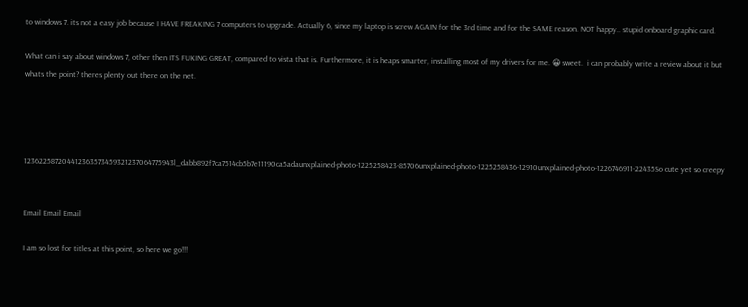to windows 7. its not a easy job because I HAVE FREAKING 7 computers to upgrade. Actually 6, since my laptop is screw AGAIN for the 3rd time and for the SAME reason. NOT happy.. stupid onboard graphic card.

What can i say about windows 7, other then ITS FUKING GREAT, compared to vista that is. Furthermore, it is heaps smarter, installing most of my drivers for me. 😀 sweet.  i can probably write a review about it but whats the point? theres plenty out there on the net.




123622587204412363573459321237064775943l_dabb892f7ca7514cb5b7e11190ca5adaunxplained-photo-1225258423-85706unxplained-photo-1225258436-12910unxplained-photo-1226746911-22435So cute yet so creepy


Email Email Email

I am so lost for titles at this point, so here we go!!!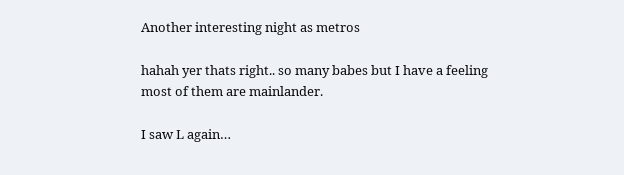Another interesting night as metros

hahah yer thats right.. so many babes but I have a feeling most of them are mainlander.

I saw L again…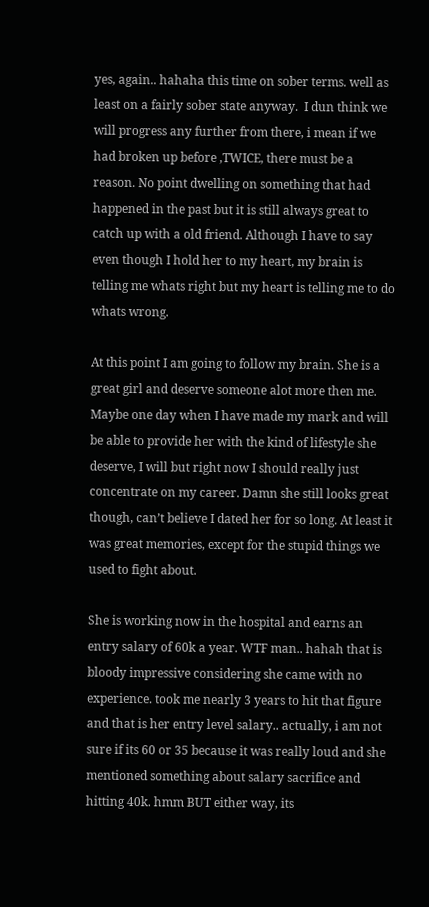yes, again.. hahaha this time on sober terms. well as least on a fairly sober state anyway.  I dun think we will progress any further from there, i mean if we had broken up before ,TWICE, there must be a reason. No point dwelling on something that had happened in the past but it is still always great to catch up with a old friend. Although I have to say even though I hold her to my heart, my brain is telling me whats right but my heart is telling me to do whats wrong.

At this point I am going to follow my brain. She is a great girl and deserve someone alot more then me. Maybe one day when I have made my mark and will be able to provide her with the kind of lifestyle she deserve, I will but right now I should really just concentrate on my career. Damn she still looks great though, can’t believe I dated her for so long. At least it was great memories, except for the stupid things we used to fight about.

She is working now in the hospital and earns an entry salary of 60k a year. WTF man.. hahah that is bloody impressive considering she came with no experience. took me nearly 3 years to hit that figure and that is her entry level salary.. actually, i am not sure if its 60 or 35 because it was really loud and she mentioned something about salary sacrifice and hitting 40k. hmm BUT either way, its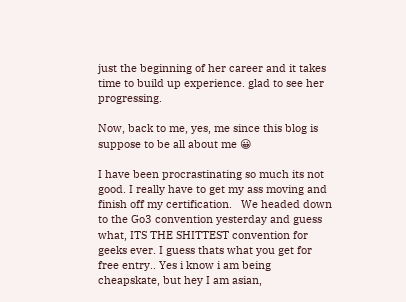just the beginning of her career and it takes time to build up experience. glad to see her progressing.

Now, back to me, yes, me since this blog is suppose to be all about me 😀

I have been procrastinating so much its not good. I really have to get my ass moving and finish off my certification.   We headed down to the Go3 convention yesterday and guess what, ITS THE SHITTEST convention for geeks ever. I guess thats what you get for free entry.. Yes i know i am being cheapskate, but hey I am asian,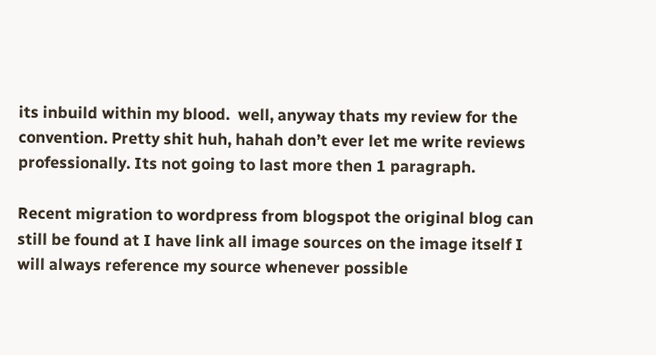its inbuild within my blood.  well, anyway thats my review for the convention. Pretty shit huh, hahah don’t ever let me write reviews professionally. Its not going to last more then 1 paragraph.

Recent migration to wordpress from blogspot the original blog can still be found at I have link all image sources on the image itself I will always reference my source whenever possible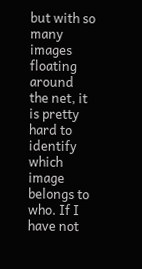but with so many images floating around the net, it is pretty hard to identify which image belongs to who. If I have not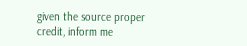given the source proper credit, inform me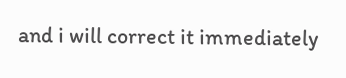and i will correct it immediately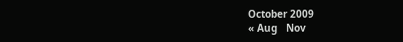October 2009
« Aug   Nov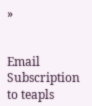»


Email Subscription to teapls